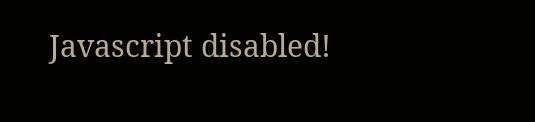Javascript disabled!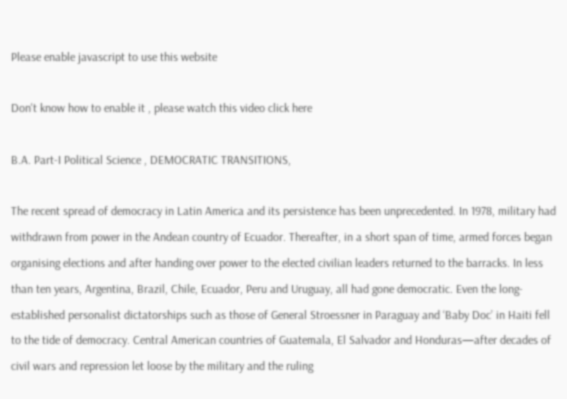Please enable javascript to use this website

Don't know how to enable it , please watch this video click here

B.A. Part-I Political Science , DEMOCRATIC TRANSITIONS,

The recent spread of democracy in Latin America and its persistence has been unprecedented. In 1978, military had withdrawn from power in the Andean country of Ecuador. Thereafter, in a short span of time, armed forces began organising elections and after handing over power to the elected civilian leaders returned to the barracks. In less than ten years, Argentina, Brazil, Chile, Ecuador, Peru and Uruguay, all had gone democratic. Even the long-established personalist dictatorships such as those of General Stroessner in Paraguay and ‘Baby Doc’ in Haiti fell to the tide of democracy. Central American countries of Guatemala, El Salvador and Honduras—after decades of civil wars and repression let loose by the military and the ruling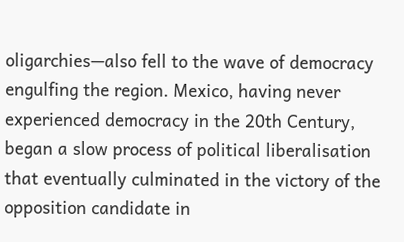oligarchies—also fell to the wave of democracy engulfing the region. Mexico, having never experienced democracy in the 20th Century, began a slow process of political liberalisation that eventually culminated in the victory of the opposition candidate in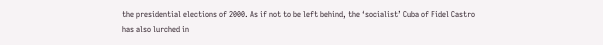the presidential elections of 2000. As if not to be left behind, the ‘socialist’ Cuba of Fidel Castro has also lurched in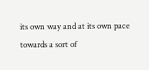its own way and at its own pace towards a sort of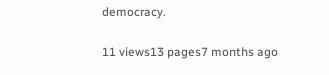democracy.

11 views13 pages7 months ago